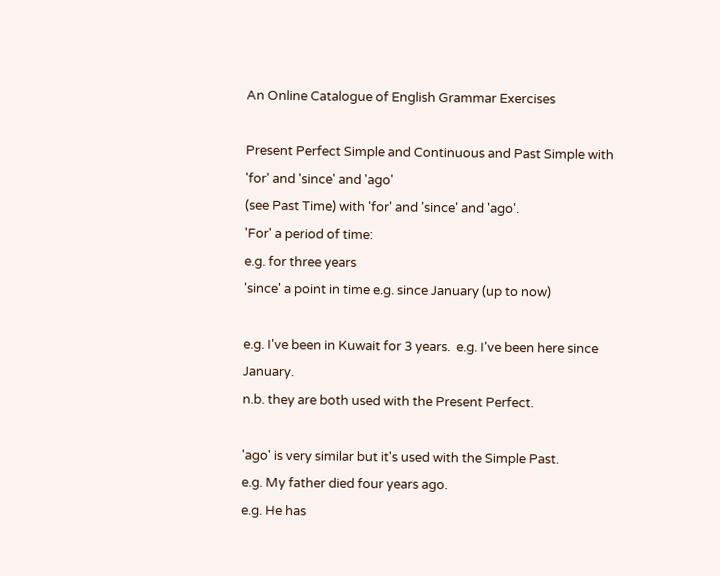An Online Catalogue of English Grammar Exercises

Present Perfect Simple and Continuous and Past Simple with 'for' and 'since' and 'ago'
(see Past Time) with 'for' and 'since' and 'ago'.
'For' a period of time:
e.g. for three years
'since' a point in time e.g. since January (up to now)

e.g. I've been in Kuwait for 3 years.  e.g. I've been here since January.
n.b. they are both used with the Present Perfect.

'ago' is very similar but it's used with the Simple Past.
e.g. My father died four years ago.
e.g. He has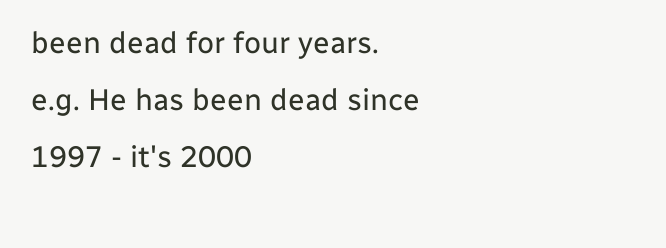been dead for four years.
e.g. He has been dead since 1997 - it's 2000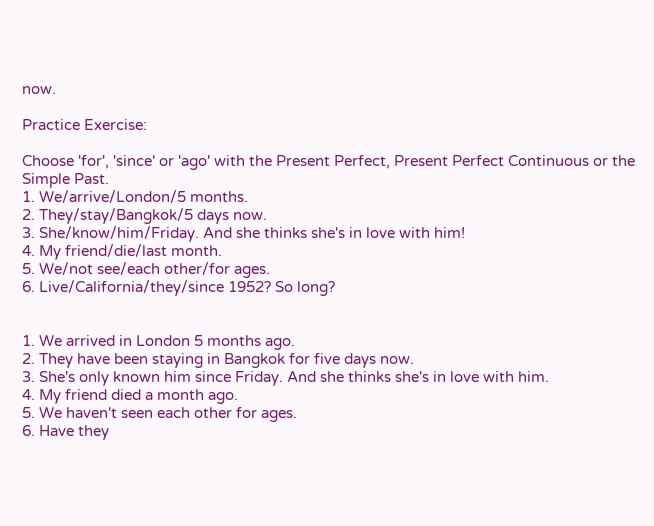now.

Practice Exercise:

Choose 'for', 'since' or 'ago' with the Present Perfect, Present Perfect Continuous or the Simple Past.
1. We/arrive/London/5 months.
2. They/stay/Bangkok/5 days now.
3. She/know/him/Friday. And she thinks she's in love with him!
4. My friend/die/last month.
5. We/not see/each other/for ages.
6. Live/California/they/since 1952? So long?


1. We arrived in London 5 months ago.
2. They have been staying in Bangkok for five days now.
3. She's only known him since Friday. And she thinks she's in love with him.
4. My friend died a month ago.
5. We haven't seen each other for ages.
6. Have they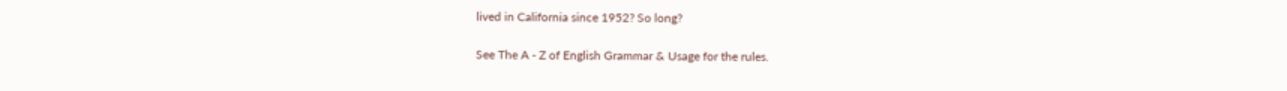lived in California since 1952? So long?

See The A - Z of English Grammar & Usage for the rules.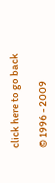click here to go back

© 1996 - 2009